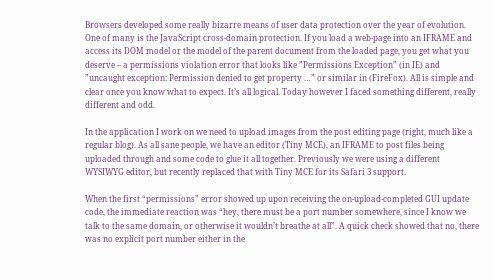Browsers developed some really bizarre means of user data protection over the year of evolution. One of many is the JavaScript cross-domain protection. If you load a web-page into an IFRAME and access its DOM model or the model of the parent document from the loaded page, you get what you deserve – a permissions violation error that looks like ”Permissions Exception” (in IE) and ”uncaught exception: Permission denied to get property …” or similar in (FireFox). All is simple and clear once you know what to expect. It’s all logical. Today however I faced something different, really different and odd.

In the application I work on we need to upload images from the post editing page (right, much like a regular blog). As all sane people, we have an editor (Tiny MCE), an IFRAME to post files being uploaded through and some code to glue it all together. Previously we were using a different WYSIWYG editor, but recently replaced that with Tiny MCE for its Safari 3 support.

When the first “permissions” error showed up upon receiving the on-upload-completed GUI update code, the immediate reaction was “hey, there must be a port number somewhere, since I know we talk to the same domain, or otherwise it wouldn’t breathe at all”. A quick check showed that no, there was no explicit port number either in the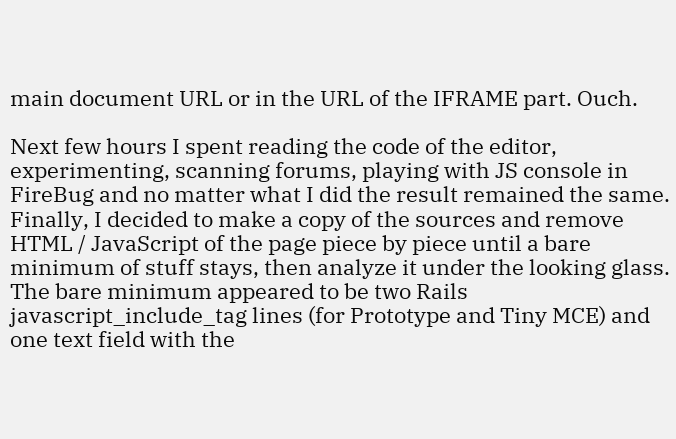main document URL or in the URL of the IFRAME part. Ouch.

Next few hours I spent reading the code of the editor, experimenting, scanning forums, playing with JS console in FireBug and no matter what I did the result remained the same. Finally, I decided to make a copy of the sources and remove HTML / JavaScript of the page piece by piece until a bare minimum of stuff stays, then analyze it under the looking glass. The bare minimum appeared to be two Rails javascript_include_tag lines (for Prototype and Tiny MCE) and one text field with the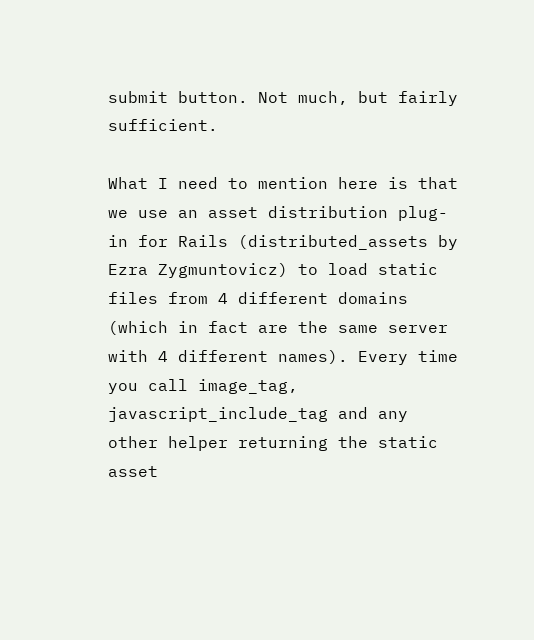submit button. Not much, but fairly sufficient.

What I need to mention here is that we use an asset distribution plug-in for Rails (distributed_assets by Ezra Zygmuntovicz) to load static files from 4 different domains (which in fact are the same server with 4 different names). Every time you call image_tag, javascript_include_tag and any other helper returning the static asset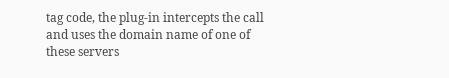tag code, the plug-in intercepts the call and uses the domain name of one of these servers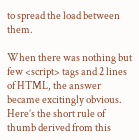to spread the load between them.

When there was nothing but few <script> tags and 2 lines of HTML, the answer became excitingly obvious. Here’s the short rule of thumb derived from this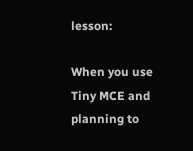lesson:

When you use Tiny MCE and planning to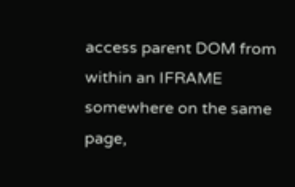access parent DOM from within an IFRAME somewhere on the same page,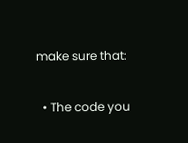make sure that:

  • The code you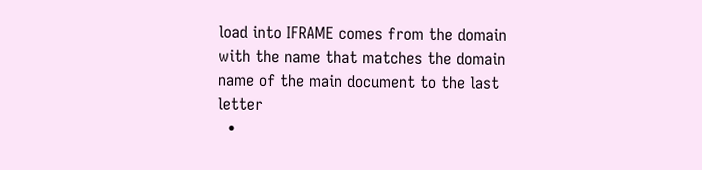load into IFRAME comes from the domain with the name that matches the domain name of the main document to the last letter
  •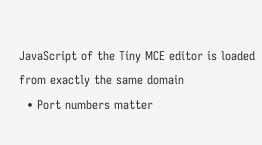JavaScript of the Tiny MCE editor is loaded from exactly the same domain
  • Port numbers matter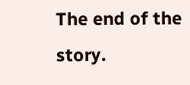The end of the story.